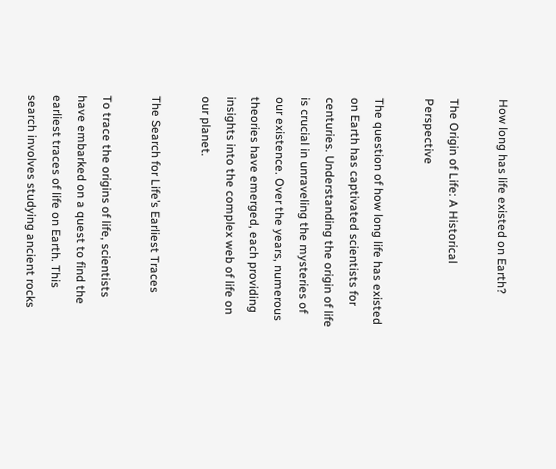How long has life existed on Earth?

The Origin of Life: A Historical Perspective

The question of how long life has existed on Earth has captivated scientists for centuries. Understanding the origin of life is crucial in unraveling the mysteries of our existence. Over the years, numerous theories have emerged, each providing insights into the complex web of life on our planet.

The Search for Life’s Earliest Traces

To trace the origins of life, scientists have embarked on a quest to find the earliest traces of life on Earth. This search involves studying ancient rocks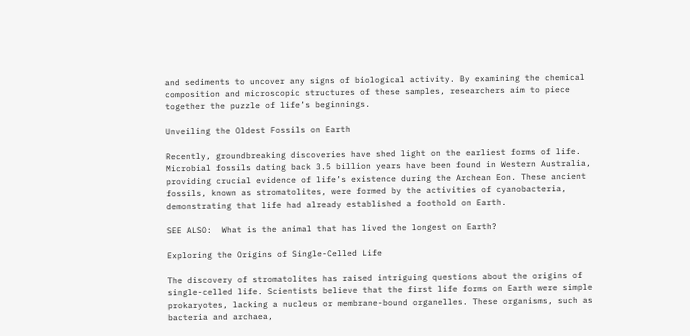and sediments to uncover any signs of biological activity. By examining the chemical composition and microscopic structures of these samples, researchers aim to piece together the puzzle of life’s beginnings.

Unveiling the Oldest Fossils on Earth

Recently, groundbreaking discoveries have shed light on the earliest forms of life. Microbial fossils dating back 3.5 billion years have been found in Western Australia, providing crucial evidence of life’s existence during the Archean Eon. These ancient fossils, known as stromatolites, were formed by the activities of cyanobacteria, demonstrating that life had already established a foothold on Earth.

SEE ALSO:  What is the animal that has lived the longest on Earth?

Exploring the Origins of Single-Celled Life

The discovery of stromatolites has raised intriguing questions about the origins of single-celled life. Scientists believe that the first life forms on Earth were simple prokaryotes, lacking a nucleus or membrane-bound organelles. These organisms, such as bacteria and archaea,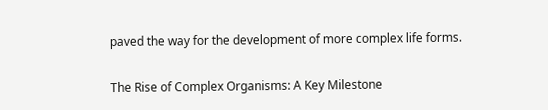paved the way for the development of more complex life forms.

The Rise of Complex Organisms: A Key Milestone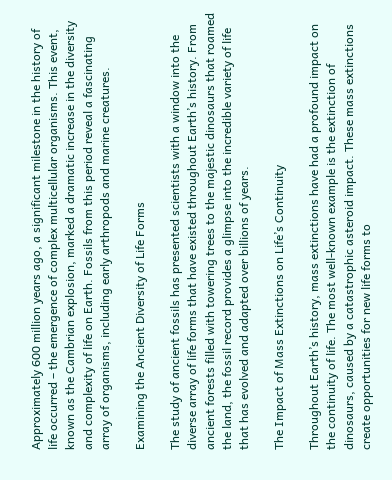Approximately 600 million years ago, a significant milestone in the history of life occurred – the emergence of complex multicellular organisms. This event, known as the Cambrian explosion, marked a dramatic increase in the diversity and complexity of life on Earth. Fossils from this period reveal a fascinating array of organisms, including early arthropods and marine creatures.

Examining the Ancient Diversity of Life Forms

The study of ancient fossils has presented scientists with a window into the diverse array of life forms that have existed throughout Earth’s history. From ancient forests filled with towering trees to the majestic dinosaurs that roamed the land, the fossil record provides a glimpse into the incredible variety of life that has evolved and adapted over billions of years.

The Impact of Mass Extinctions on Life’s Continuity

Throughout Earth’s history, mass extinctions have had a profound impact on the continuity of life. The most well-known example is the extinction of dinosaurs, caused by a catastrophic asteroid impact. These mass extinctions create opportunities for new life forms to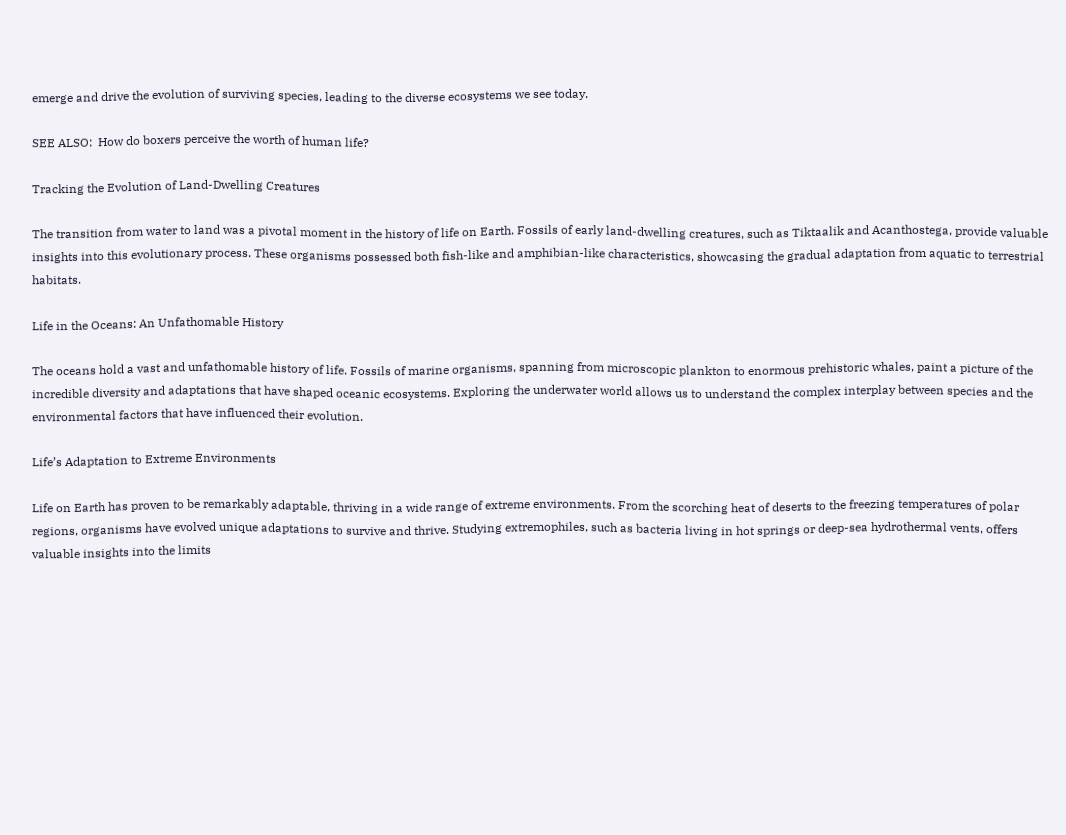emerge and drive the evolution of surviving species, leading to the diverse ecosystems we see today.

SEE ALSO:  How do boxers perceive the worth of human life?

Tracking the Evolution of Land-Dwelling Creatures

The transition from water to land was a pivotal moment in the history of life on Earth. Fossils of early land-dwelling creatures, such as Tiktaalik and Acanthostega, provide valuable insights into this evolutionary process. These organisms possessed both fish-like and amphibian-like characteristics, showcasing the gradual adaptation from aquatic to terrestrial habitats.

Life in the Oceans: An Unfathomable History

The oceans hold a vast and unfathomable history of life. Fossils of marine organisms, spanning from microscopic plankton to enormous prehistoric whales, paint a picture of the incredible diversity and adaptations that have shaped oceanic ecosystems. Exploring the underwater world allows us to understand the complex interplay between species and the environmental factors that have influenced their evolution.

Life’s Adaptation to Extreme Environments

Life on Earth has proven to be remarkably adaptable, thriving in a wide range of extreme environments. From the scorching heat of deserts to the freezing temperatures of polar regions, organisms have evolved unique adaptations to survive and thrive. Studying extremophiles, such as bacteria living in hot springs or deep-sea hydrothermal vents, offers valuable insights into the limits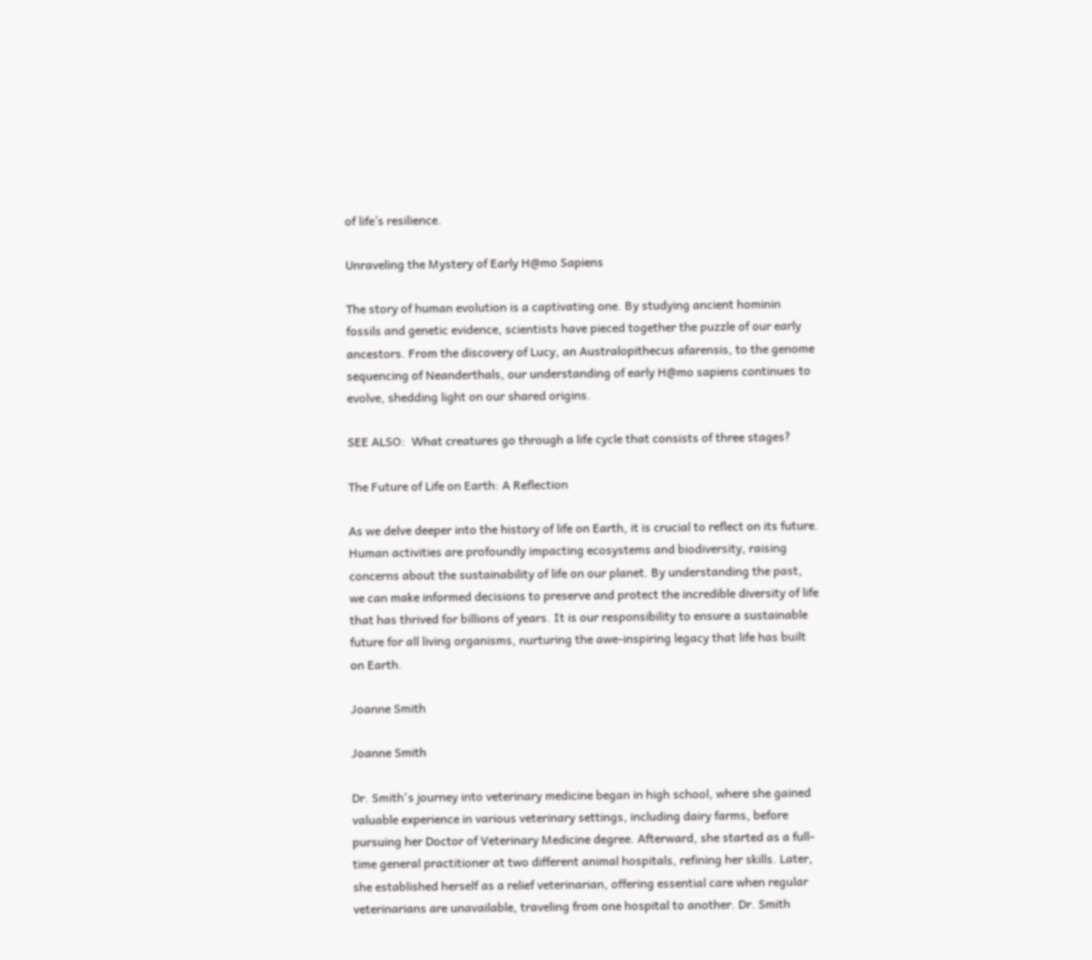of life’s resilience.

Unraveling the Mystery of Early H@mo Sapiens

The story of human evolution is a captivating one. By studying ancient hominin fossils and genetic evidence, scientists have pieced together the puzzle of our early ancestors. From the discovery of Lucy, an Australopithecus afarensis, to the genome sequencing of Neanderthals, our understanding of early H@mo sapiens continues to evolve, shedding light on our shared origins.

SEE ALSO:  What creatures go through a life cycle that consists of three stages?

The Future of Life on Earth: A Reflection

As we delve deeper into the history of life on Earth, it is crucial to reflect on its future. Human activities are profoundly impacting ecosystems and biodiversity, raising concerns about the sustainability of life on our planet. By understanding the past, we can make informed decisions to preserve and protect the incredible diversity of life that has thrived for billions of years. It is our responsibility to ensure a sustainable future for all living organisms, nurturing the awe-inspiring legacy that life has built on Earth.

Joanne Smith

Joanne Smith

Dr. Smith's journey into veterinary medicine began in high school, where she gained valuable experience in various veterinary settings, including dairy farms, before pursuing her Doctor of Veterinary Medicine degree. Afterward, she started as a full-time general practitioner at two different animal hospitals, refining her skills. Later, she established herself as a relief veterinarian, offering essential care when regular veterinarians are unavailable, traveling from one hospital to another. Dr. Smith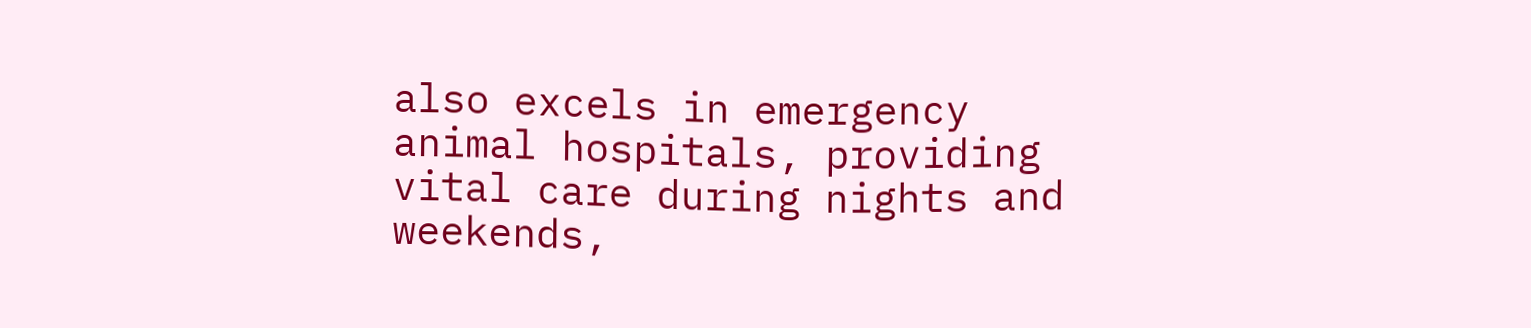also excels in emergency animal hospitals, providing vital care during nights and weekends,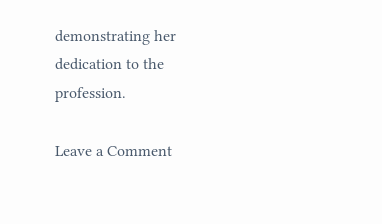demonstrating her dedication to the profession.

Leave a Comment